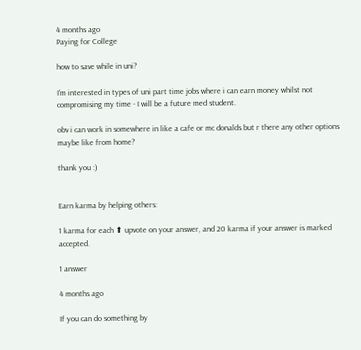4 months ago
Paying for College

how to save while in uni?

I'm interested in types of uni part time jobs where i can earn money whilst not compromising my time - I will be a future med student.

obv i can work in somewhere in like a cafe or mc donalds but r there any other options maybe like from home?

thank you :)


Earn karma by helping others:

1 karma for each ⬆ upvote on your answer, and 20 karma if your answer is marked accepted.

1 answer

4 months ago

If you can do something by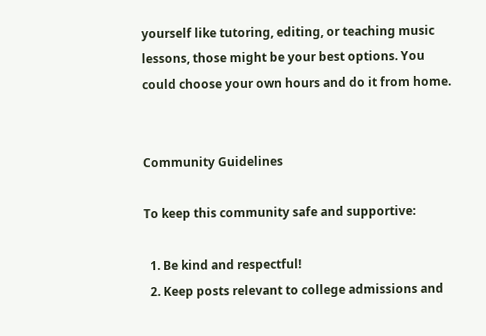yourself like tutoring, editing, or teaching music lessons, those might be your best options. You could choose your own hours and do it from home.


Community Guidelines

To keep this community safe and supportive:

  1. Be kind and respectful!
  2. Keep posts relevant to college admissions and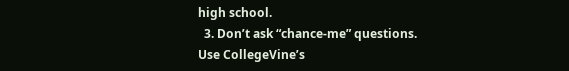high school.
  3. Don’t ask “chance-me” questions. Use CollegeVine’s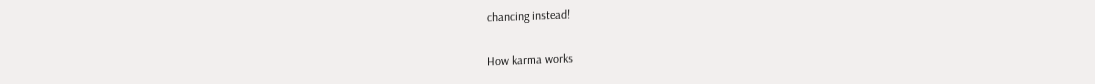chancing instead!

How karma works